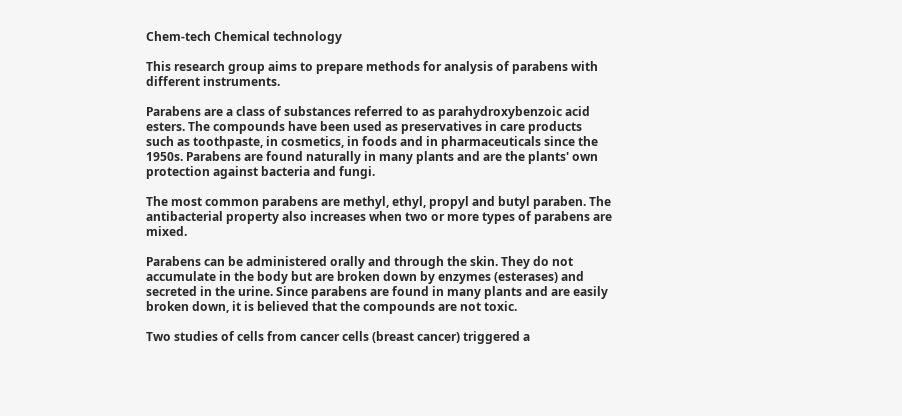Chem-tech Chemical technology

This research group aims to prepare methods for analysis of parabens with different instruments.

Parabens are a class of substances referred to as parahydroxybenzoic acid esters. The compounds have been used as preservatives in care products such as toothpaste, in cosmetics, in foods and in pharmaceuticals since the 1950s. Parabens are found naturally in many plants and are the plants' own protection against bacteria and fungi.

The most common parabens are methyl, ethyl, propyl and butyl paraben. The antibacterial property also increases when two or more types of parabens are mixed.

Parabens can be administered orally and through the skin. They do not accumulate in the body but are broken down by enzymes (esterases) and secreted in the urine. Since parabens are found in many plants and are easily broken down, it is believed that the compounds are not toxic.

Two studies of cells from cancer cells (breast cancer) triggered a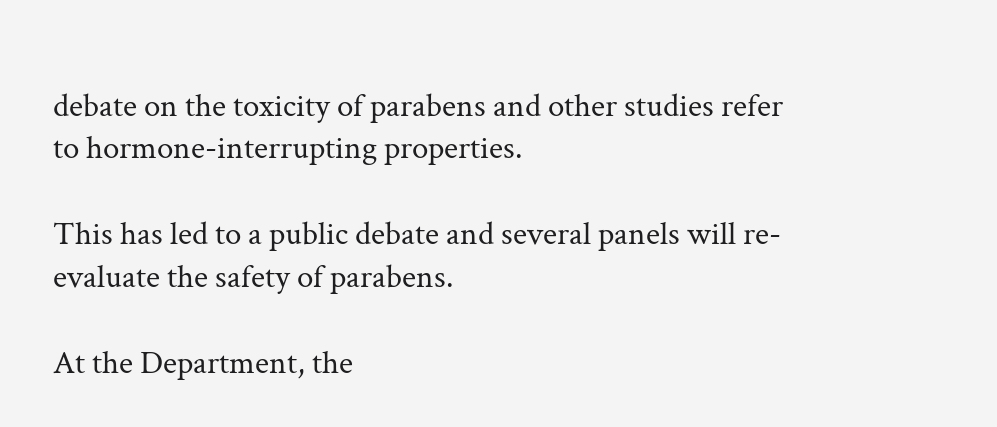debate on the toxicity of parabens and other studies refer to hormone-interrupting properties.

This has led to a public debate and several panels will re-evaluate the safety of parabens.

At the Department, the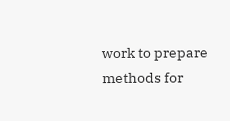work to prepare methods for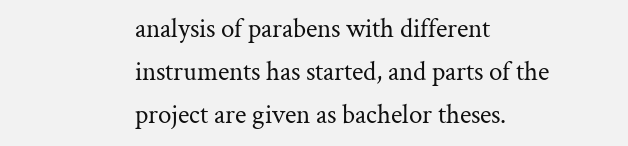analysis of parabens with different instruments has started, and parts of the project are given as bachelor theses.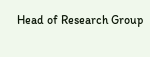Head of Research Group